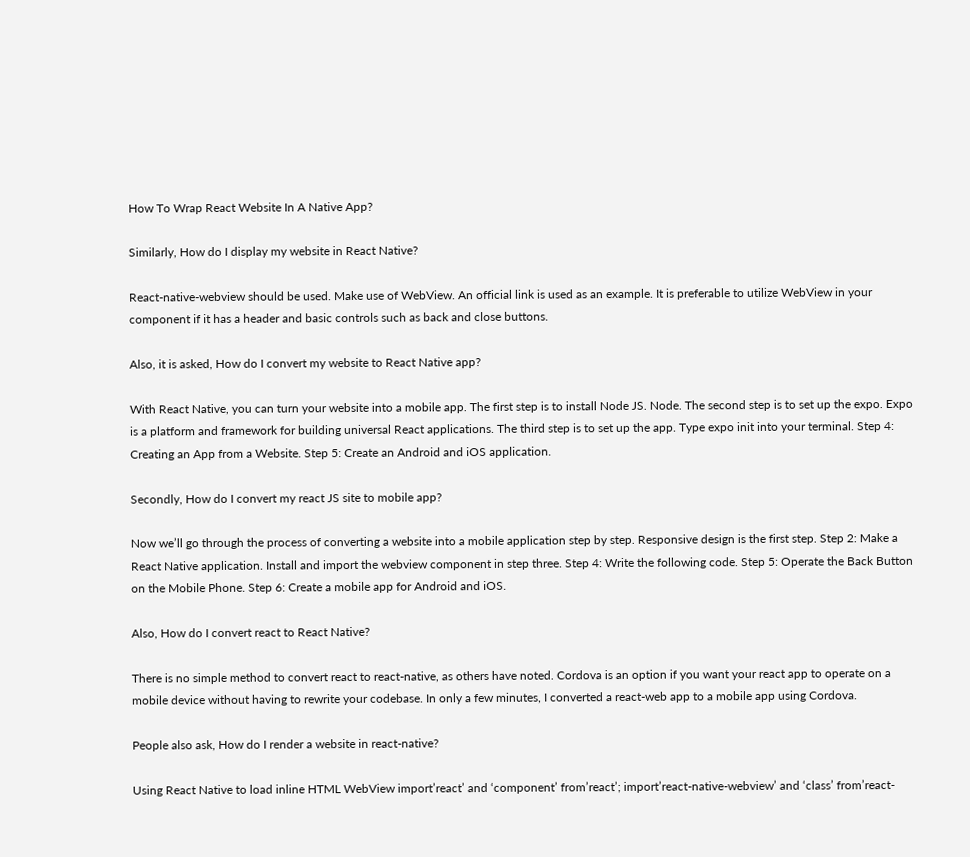How To Wrap React Website In A Native App?

Similarly, How do I display my website in React Native?

React-native-webview should be used. Make use of WebView. An official link is used as an example. It is preferable to utilize WebView in your component if it has a header and basic controls such as back and close buttons.

Also, it is asked, How do I convert my website to React Native app?

With React Native, you can turn your website into a mobile app. The first step is to install Node JS. Node. The second step is to set up the expo. Expo is a platform and framework for building universal React applications. The third step is to set up the app. Type expo init into your terminal. Step 4: Creating an App from a Website. Step 5: Create an Android and iOS application.

Secondly, How do I convert my react JS site to mobile app?

Now we’ll go through the process of converting a website into a mobile application step by step. Responsive design is the first step. Step 2: Make a React Native application. Install and import the webview component in step three. Step 4: Write the following code. Step 5: Operate the Back Button on the Mobile Phone. Step 6: Create a mobile app for Android and iOS.

Also, How do I convert react to React Native?

There is no simple method to convert react to react-native, as others have noted. Cordova is an option if you want your react app to operate on a mobile device without having to rewrite your codebase. In only a few minutes, I converted a react-web app to a mobile app using Cordova.

People also ask, How do I render a website in react-native?

Using React Native to load inline HTML WebView import’react’ and ‘component’ from’react’; import’react-native-webview’ and ‘class’ from’react-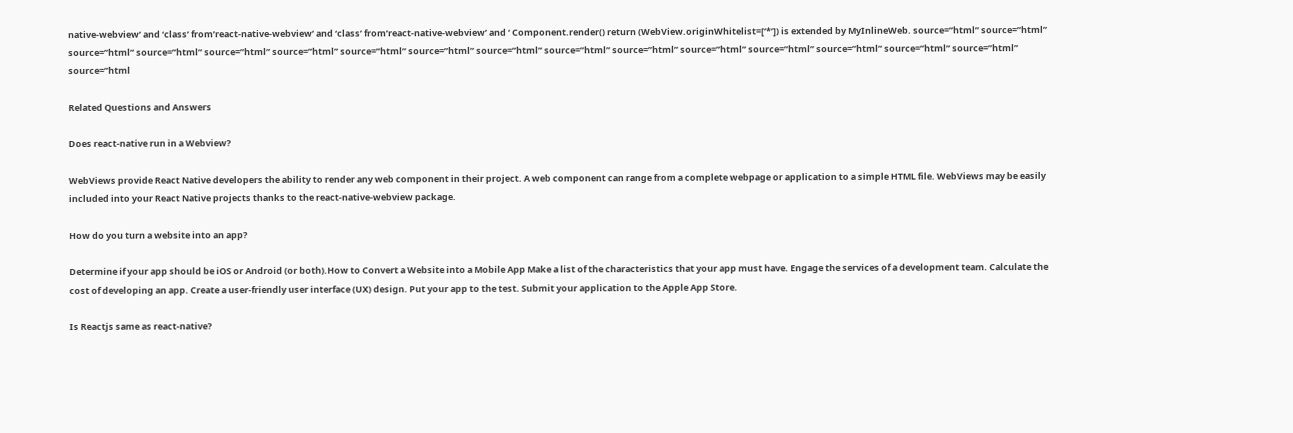native-webview’ and ‘class’ from’react-native-webview’ and ‘class’ from’react-native-webview’ and ‘ Component.render() return (WebView.originWhitelist=[‘*’]) is extended by MyInlineWeb. source=”html” source=”html” source=”html” source=”html” source=”html” source=”html” source=”html” source=”html” source=”html” source=”html” source=”html” source=”html” source=”html” source=”html” source=”html” source=”html” source=”html

Related Questions and Answers

Does react-native run in a Webview?

WebViews provide React Native developers the ability to render any web component in their project. A web component can range from a complete webpage or application to a simple HTML file. WebViews may be easily included into your React Native projects thanks to the react-native-webview package.

How do you turn a website into an app?

Determine if your app should be iOS or Android (or both).How to Convert a Website into a Mobile App Make a list of the characteristics that your app must have. Engage the services of a development team. Calculate the cost of developing an app. Create a user-friendly user interface (UX) design. Put your app to the test. Submit your application to the Apple App Store.

Is Reactjs same as react-native?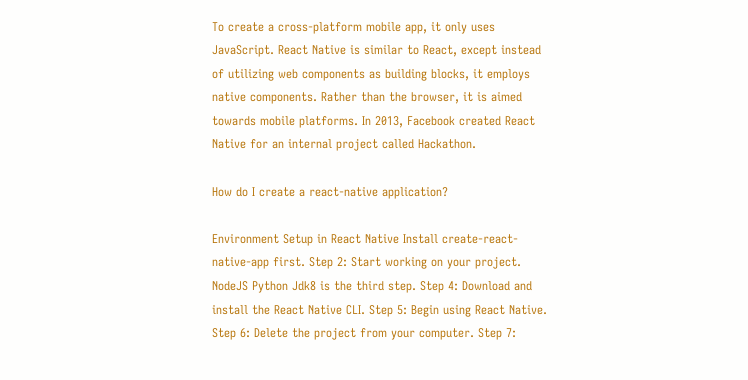To create a cross-platform mobile app, it only uses JavaScript. React Native is similar to React, except instead of utilizing web components as building blocks, it employs native components. Rather than the browser, it is aimed towards mobile platforms. In 2013, Facebook created React Native for an internal project called Hackathon.

How do I create a react-native application?

Environment Setup in React Native Install create-react-native-app first. Step 2: Start working on your project. NodeJS Python Jdk8 is the third step. Step 4: Download and install the React Native CLI. Step 5: Begin using React Native. Step 6: Delete the project from your computer. Step 7: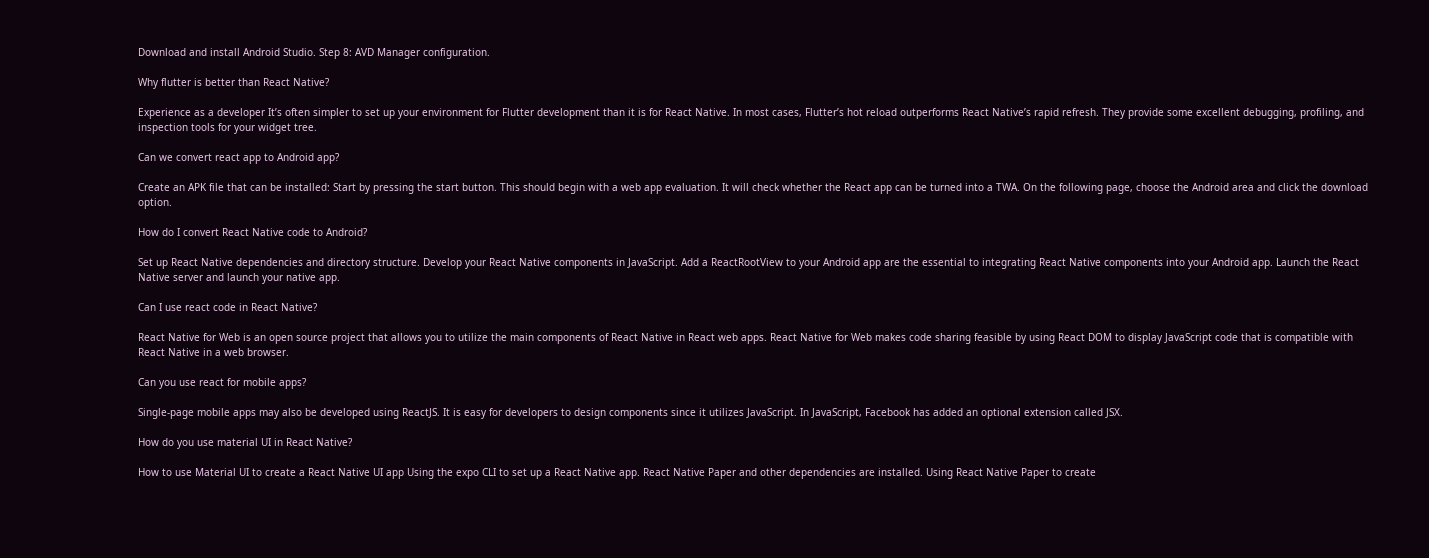Download and install Android Studio. Step 8: AVD Manager configuration.

Why flutter is better than React Native?

Experience as a developer It’s often simpler to set up your environment for Flutter development than it is for React Native. In most cases, Flutter’s hot reload outperforms React Native’s rapid refresh. They provide some excellent debugging, profiling, and inspection tools for your widget tree.

Can we convert react app to Android app?

Create an APK file that can be installed: Start by pressing the start button. This should begin with a web app evaluation. It will check whether the React app can be turned into a TWA. On the following page, choose the Android area and click the download option.

How do I convert React Native code to Android?

Set up React Native dependencies and directory structure. Develop your React Native components in JavaScript. Add a ReactRootView to your Android app are the essential to integrating React Native components into your Android app. Launch the React Native server and launch your native app.

Can I use react code in React Native?

React Native for Web is an open source project that allows you to utilize the main components of React Native in React web apps. React Native for Web makes code sharing feasible by using React DOM to display JavaScript code that is compatible with React Native in a web browser.

Can you use react for mobile apps?

Single-page mobile apps may also be developed using ReactJS. It is easy for developers to design components since it utilizes JavaScript. In JavaScript, Facebook has added an optional extension called JSX.

How do you use material UI in React Native?

How to use Material UI to create a React Native UI app Using the expo CLI to set up a React Native app. React Native Paper and other dependencies are installed. Using React Native Paper to create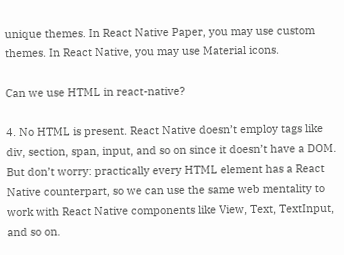unique themes. In React Native Paper, you may use custom themes. In React Native, you may use Material icons.

Can we use HTML in react-native?

4. No HTML is present. React Native doesn’t employ tags like div, section, span, input, and so on since it doesn’t have a DOM. But don’t worry: practically every HTML element has a React Native counterpart, so we can use the same web mentality to work with React Native components like View, Text, TextInput, and so on.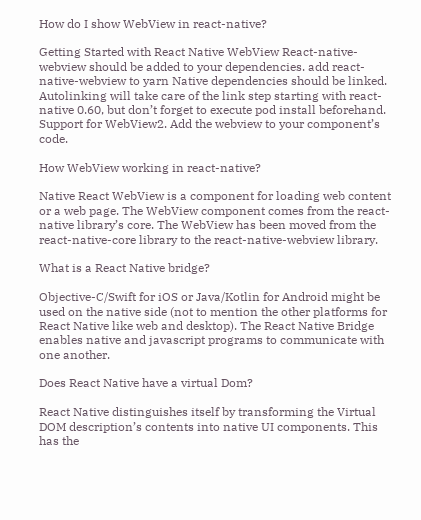How do I show WebView in react-native?

Getting Started with React Native WebView React-native-webview should be added to your dependencies. add react-native-webview to yarn Native dependencies should be linked. Autolinking will take care of the link step starting with react-native 0.60, but don’t forget to execute pod install beforehand. Support for WebView2. Add the webview to your component’s code.

How WebView working in react-native?

Native React WebView is a component for loading web content or a web page. The WebView component comes from the react-native library’s core. The WebView has been moved from the react-native-core library to the react-native-webview library.

What is a React Native bridge?

Objective-C/Swift for iOS or Java/Kotlin for Android might be used on the native side (not to mention the other platforms for React Native like web and desktop). The React Native Bridge enables native and javascript programs to communicate with one another.

Does React Native have a virtual Dom?

React Native distinguishes itself by transforming the Virtual DOM description’s contents into native UI components. This has the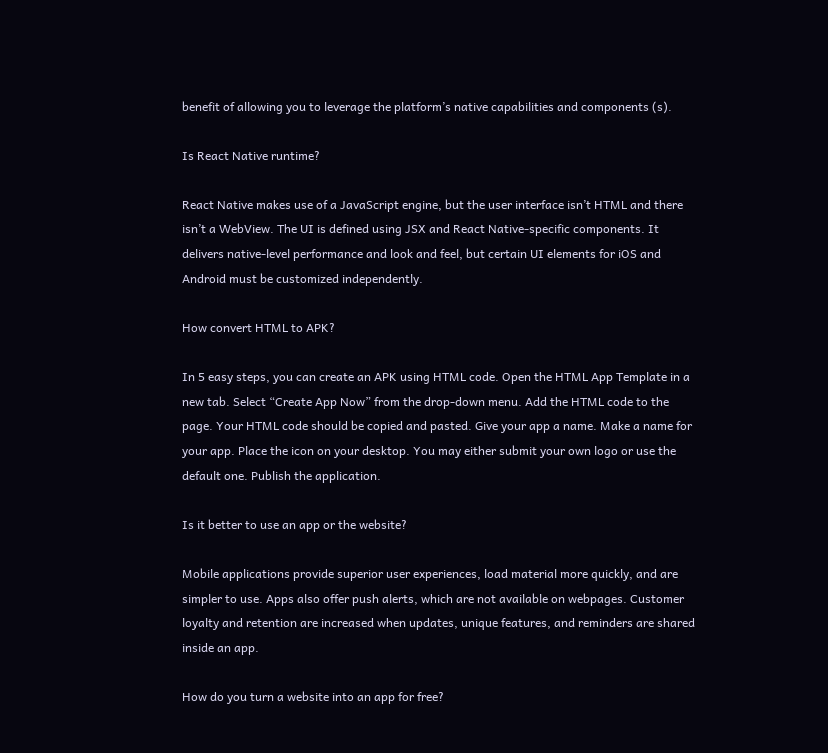benefit of allowing you to leverage the platform’s native capabilities and components (s).

Is React Native runtime?

React Native makes use of a JavaScript engine, but the user interface isn’t HTML and there isn’t a WebView. The UI is defined using JSX and React Native-specific components. It delivers native-level performance and look and feel, but certain UI elements for iOS and Android must be customized independently.

How convert HTML to APK?

In 5 easy steps, you can create an APK using HTML code. Open the HTML App Template in a new tab. Select “Create App Now” from the drop-down menu. Add the HTML code to the page. Your HTML code should be copied and pasted. Give your app a name. Make a name for your app. Place the icon on your desktop. You may either submit your own logo or use the default one. Publish the application.

Is it better to use an app or the website?

Mobile applications provide superior user experiences, load material more quickly, and are simpler to use. Apps also offer push alerts, which are not available on webpages. Customer loyalty and retention are increased when updates, unique features, and reminders are shared inside an app.

How do you turn a website into an app for free?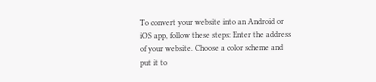To convert your website into an Android or iOS app, follow these steps: Enter the address of your website. Choose a color scheme and put it to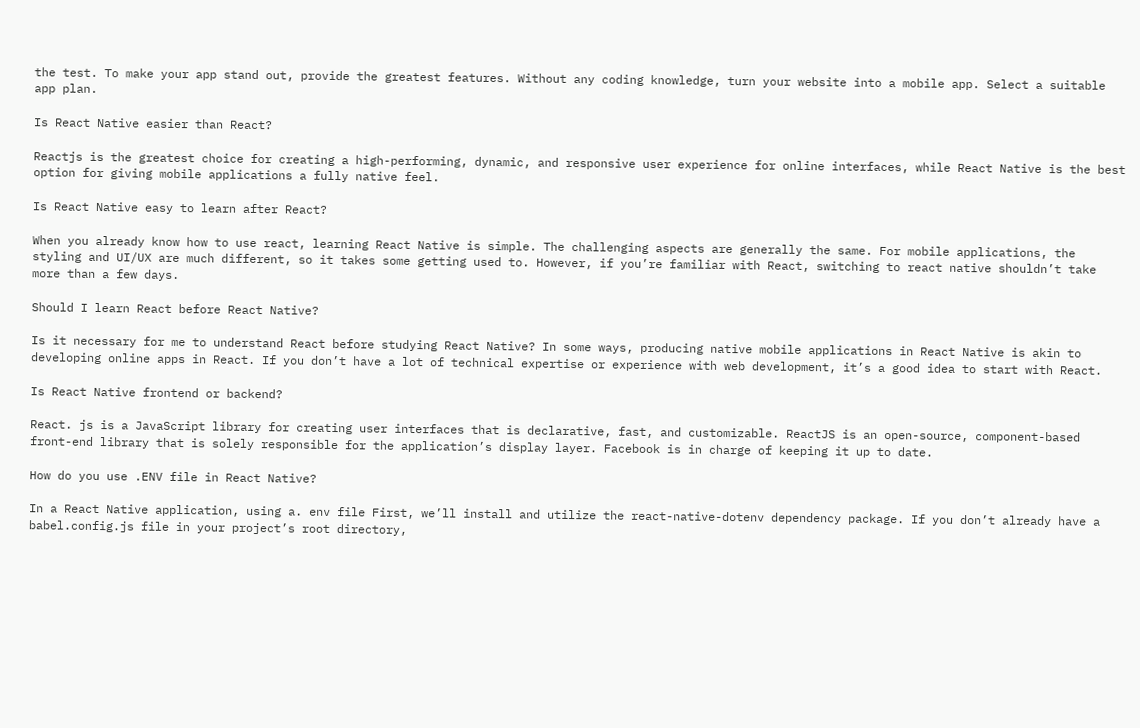the test. To make your app stand out, provide the greatest features. Without any coding knowledge, turn your website into a mobile app. Select a suitable app plan.

Is React Native easier than React?

Reactjs is the greatest choice for creating a high-performing, dynamic, and responsive user experience for online interfaces, while React Native is the best option for giving mobile applications a fully native feel.

Is React Native easy to learn after React?

When you already know how to use react, learning React Native is simple. The challenging aspects are generally the same. For mobile applications, the styling and UI/UX are much different, so it takes some getting used to. However, if you’re familiar with React, switching to react native shouldn’t take more than a few days.

Should I learn React before React Native?

Is it necessary for me to understand React before studying React Native? In some ways, producing native mobile applications in React Native is akin to developing online apps in React. If you don’t have a lot of technical expertise or experience with web development, it’s a good idea to start with React.

Is React Native frontend or backend?

React. js is a JavaScript library for creating user interfaces that is declarative, fast, and customizable. ReactJS is an open-source, component-based front-end library that is solely responsible for the application’s display layer. Facebook is in charge of keeping it up to date.

How do you use .ENV file in React Native?

In a React Native application, using a. env file First, we’ll install and utilize the react-native-dotenv dependency package. If you don’t already have a babel.config.js file in your project’s root directory,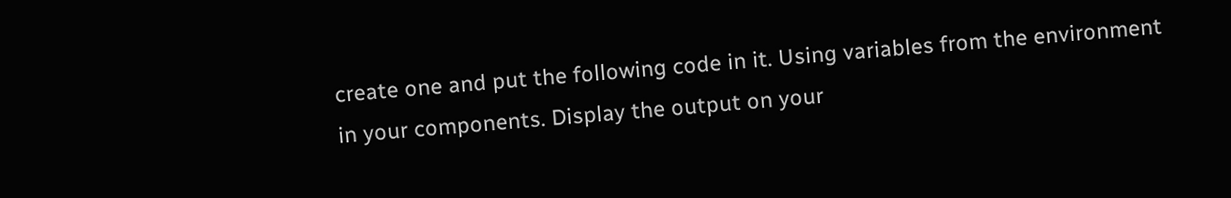create one and put the following code in it. Using variables from the environment in your components. Display the output on your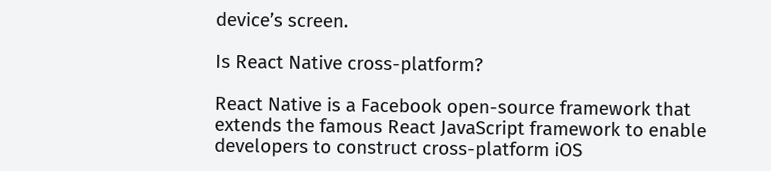device’s screen.

Is React Native cross-platform?

React Native is a Facebook open-source framework that extends the famous React JavaScript framework to enable developers to construct cross-platform iOS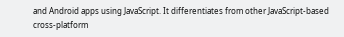and Android apps using JavaScript. It differentiates from other JavaScript-based cross-platform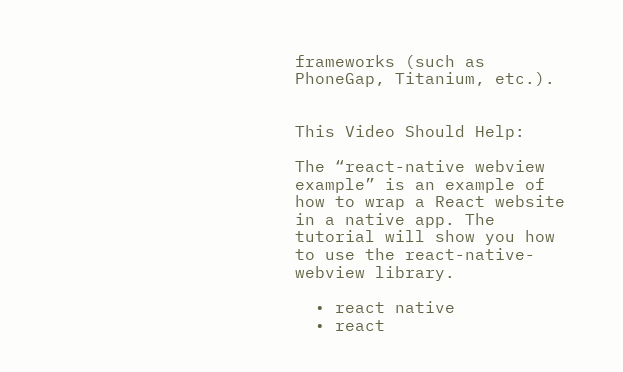frameworks (such as PhoneGap, Titanium, etc.).


This Video Should Help:

The “react-native webview example” is an example of how to wrap a React website in a native app. The tutorial will show you how to use the react-native-webview library.

  • react native
  • react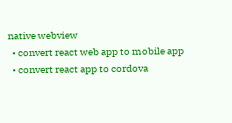native webview
  • convert react web app to mobile app
  • convert react app to cordova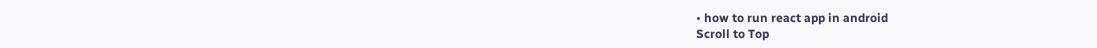• how to run react app in android
Scroll to Top